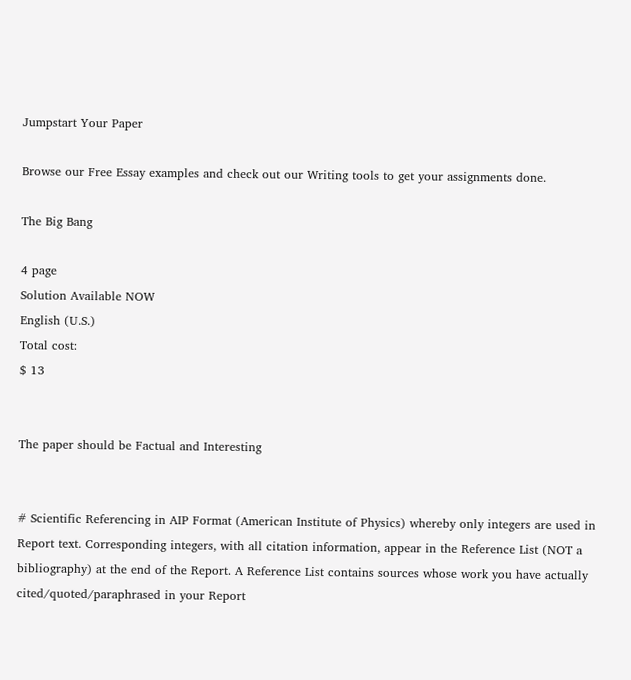Jumpstart Your Paper

Browse our Free Essay examples and check out our Writing tools to get your assignments done.

The Big Bang

4 page
Solution Available NOW
English (U.S.)
Total cost:
$ 13


The paper should be Factual and Interesting


# Scientific Referencing in AIP Format (American Institute of Physics) whereby only integers are used in Report text. Corresponding integers, with all citation information, appear in the Reference List (NOT a bibliography) at the end of the Report. A Reference List contains sources whose work you have actually cited/quoted/paraphrased in your Report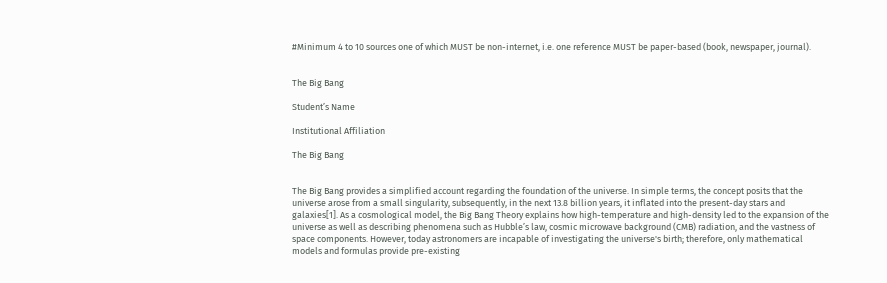#Minimum 4 to 10 sources one of which MUST be non-internet, i.e. one reference MUST be paper-based (book, newspaper, journal).


The Big Bang

Student’s Name

Institutional Affiliation

The Big Bang


The Big Bang provides a simplified account regarding the foundation of the universe. In simple terms, the concept posits that the universe arose from a small singularity, subsequently, in the next 13.8 billion years, it inflated into the present-day stars and galaxies[1]. As a cosmological model, the Big Bang Theory explains how high-temperature and high-density led to the expansion of the universe as well as describing phenomena such as Hubble’s law, cosmic microwave background (CMB) radiation, and the vastness of space components. However, today astronomers are incapable of investigating the universe's birth; therefore, only mathematical models and formulas provide pre-existing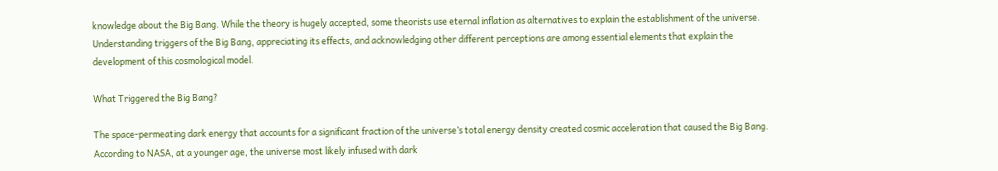knowledge about the Big Bang. While the theory is hugely accepted, some theorists use eternal inflation as alternatives to explain the establishment of the universe. Understanding triggers of the Big Bang, appreciating its effects, and acknowledging other different perceptions are among essential elements that explain the development of this cosmological model.

What Triggered the Big Bang?

The space-permeating dark energy that accounts for a significant fraction of the universe’s total energy density created cosmic acceleration that caused the Big Bang. According to NASA, at a younger age, the universe most likely infused with dark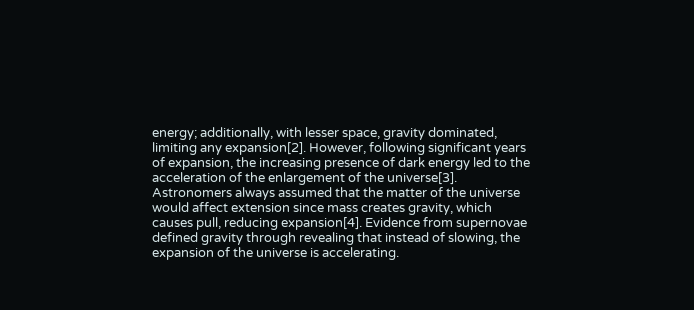energy; additionally, with lesser space, gravity dominated, limiting any expansion[2]. However, following significant years of expansion, the increasing presence of dark energy led to the acceleration of the enlargement of the universe[3]. Astronomers always assumed that the matter of the universe would affect extension since mass creates gravity, which causes pull, reducing expansion[4]. Evidence from supernovae defined gravity through revealing that instead of slowing, the expansion of the universe is accelerating.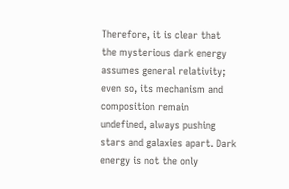Therefore, it is clear that the mysterious dark energy assumes general relativity; even so, its mechanism and composition remain undefined, always pushing stars and galaxies apart. Dark energy is not the only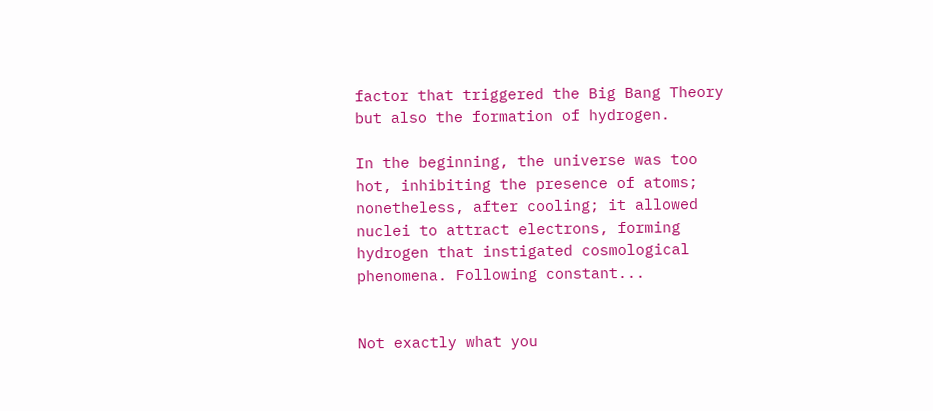factor that triggered the Big Bang Theory but also the formation of hydrogen.

In the beginning, the universe was too hot, inhibiting the presence of atoms; nonetheless, after cooling; it allowed nuclei to attract electrons, forming hydrogen that instigated cosmological phenomena. Following constant...


Not exactly what you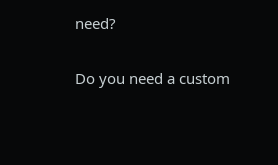need?

Do you need a custom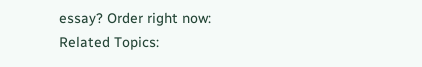essay? Order right now:
Related Topics: